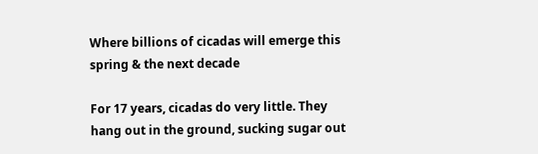Where billions of cicadas will emerge this spring & the next decade

For 17 years, cicadas do very little. They hang out in the ground, sucking sugar out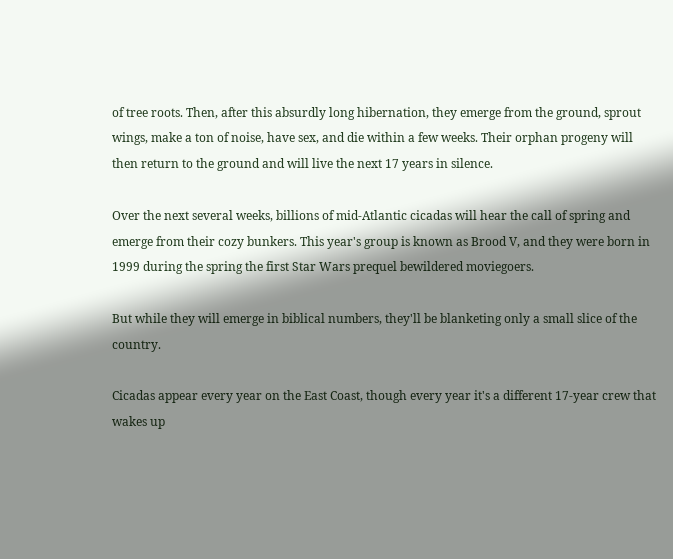of tree roots. Then, after this absurdly long hibernation, they emerge from the ground, sprout wings, make a ton of noise, have sex, and die within a few weeks. Their orphan progeny will then return to the ground and will live the next 17 years in silence.

Over the next several weeks, billions of mid-Atlantic cicadas will hear the call of spring and emerge from their cozy bunkers. This year's group is known as Brood V, and they were born in 1999 during the spring the first Star Wars prequel bewildered moviegoers.

But while they will emerge in biblical numbers, they'll be blanketing only a small slice of the country.

Cicadas appear every year on the East Coast, though every year it's a different 17-year crew that wakes up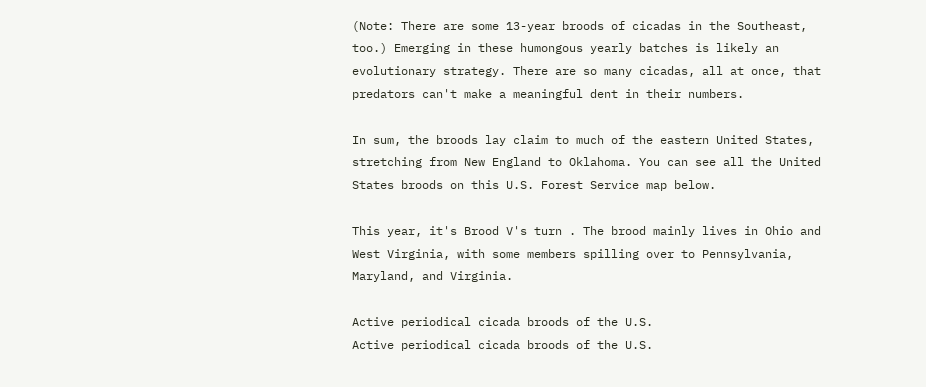(Note: There are some 13-year broods of cicadas in the Southeast, too.) Emerging in these humongous yearly batches is likely an evolutionary strategy. There are so many cicadas, all at once, that predators can't make a meaningful dent in their numbers.

In sum, the broods lay claim to much of the eastern United States, stretching from New England to Oklahoma. You can see all the United States broods on this U.S. Forest Service map below.

This year, it's Brood V's turn . The brood mainly lives in Ohio and West Virginia, with some members spilling over to Pennsylvania, Maryland, and Virginia.

Active periodical cicada broods of the U.S.
Active periodical cicada broods of the U.S.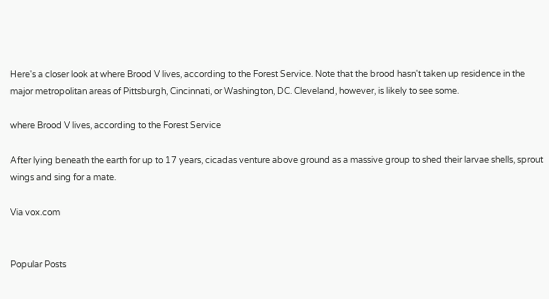Here's a closer look at where Brood V lives, according to the Forest Service. Note that the brood hasn't taken up residence in the major metropolitan areas of Pittsburgh, Cincinnati, or Washington, DC. Cleveland, however, is likely to see some.

where Brood V lives, according to the Forest Service

After lying beneath the earth for up to 17 years, cicadas venture above ground as a massive group to shed their larvae shells, sprout wings and sing for a mate.

Via vox.com


Popular Posts